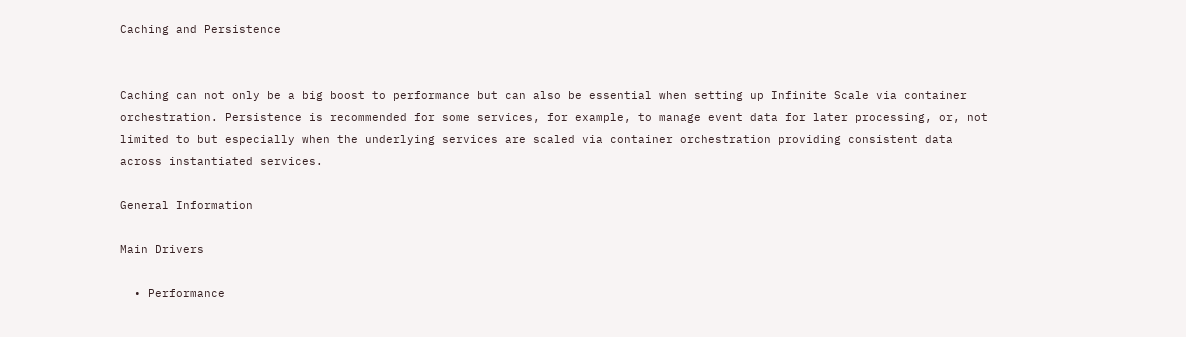Caching and Persistence


Caching can not only be a big boost to performance but can also be essential when setting up Infinite Scale via container orchestration. Persistence is recommended for some services, for example, to manage event data for later processing, or, not limited to but especially when the underlying services are scaled via container orchestration providing consistent data across instantiated services.

General Information

Main Drivers

  • Performance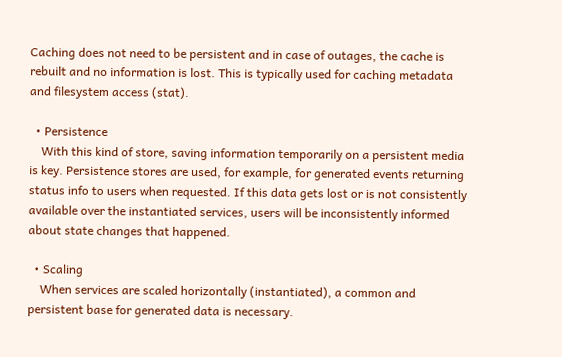Caching does not need to be persistent and in case of outages, the cache is rebuilt and no information is lost. This is typically used for caching metadata and filesystem access (stat).

  • Persistence
    With this kind of store, saving information temporarily on a persistent media is key. Persistence stores are used, for example, for generated events returning status info to users when requested. If this data gets lost or is not consistently available over the instantiated services, users will be inconsistently informed about state changes that happened.

  • Scaling
    When services are scaled horizontally (instantiated), a common and persistent base for generated data is necessary.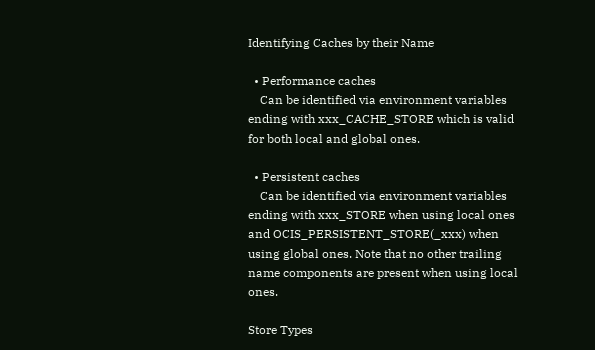Identifying Caches by their Name

  • Performance caches
    Can be identified via environment variables ending with xxx_CACHE_STORE which is valid for both local and global ones.

  • Persistent caches
    Can be identified via environment variables ending with xxx_STORE when using local ones and OCIS_PERSISTENT_STORE(_xxx) when using global ones. Note that no other trailing name components are present when using local ones.

Store Types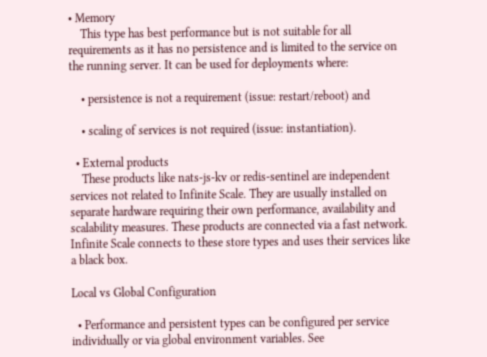• Memory
    This type has best performance but is not suitable for all requirements as it has no persistence and is limited to the service on the running server. It can be used for deployments where:

    • persistence is not a requirement (issue: restart/reboot) and

    • scaling of services is not required (issue: instantiation).

  • External products
    These products like nats-js-kv or redis-sentinel are independent services not related to Infinite Scale. They are usually installed on separate hardware requiring their own performance, availability and scalability measures. These products are connected via a fast network. Infinite Scale connects to these store types and uses their services like a black box.

Local vs Global Configuration

  • Performance and persistent types can be configured per service individually or via global environment variables. See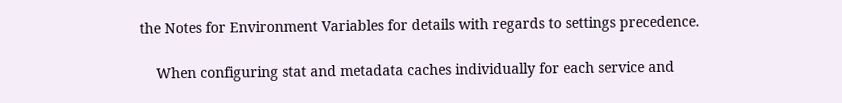the Notes for Environment Variables for details with regards to settings precedence.

    When configuring stat and metadata caches individually for each service and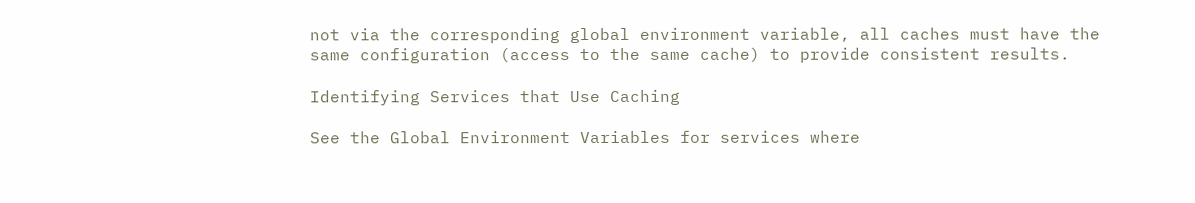not via the corresponding global environment variable, all caches must have the same configuration (access to the same cache) to provide consistent results.

Identifying Services that Use Caching

See the Global Environment Variables for services where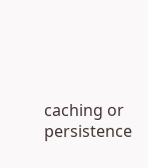caching or persistence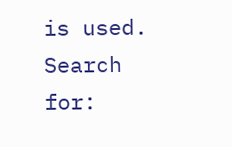is used. Search for: